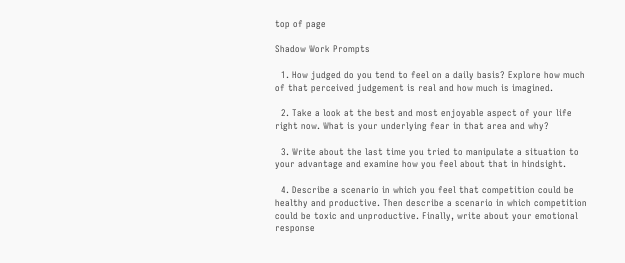top of page

Shadow Work Prompts

  1. How judged do you tend to feel on a daily basis? Explore how much of that perceived judgement is real and how much is imagined.

  2. Take a look at the best and most enjoyable aspect of your life right now. What is your underlying fear in that area and why?

  3. Write about the last time you tried to manipulate a situation to your advantage and examine how you feel about that in hindsight.

  4. Describe a scenario in which you feel that competition could be healthy and productive. Then describe a scenario in which competition could be toxic and unproductive. Finally, write about your emotional response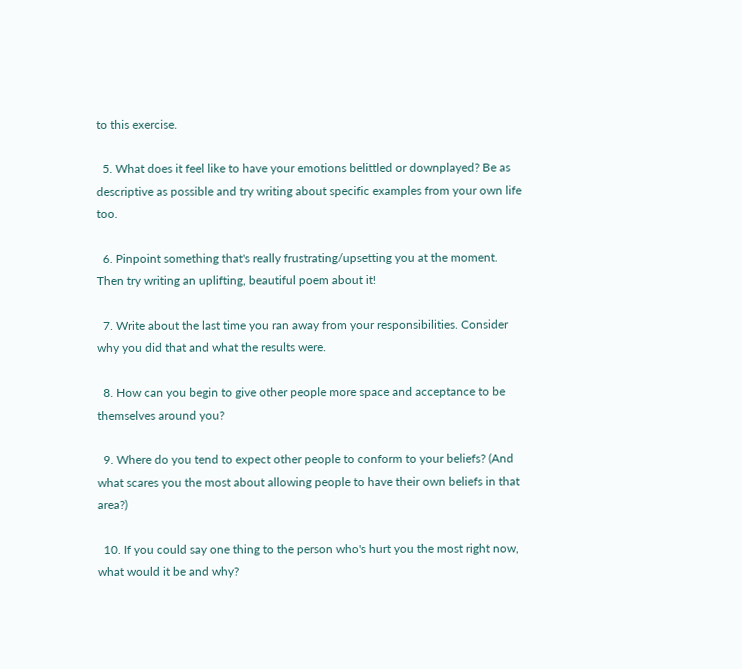to this exercise.

  5. What does it feel like to have your emotions belittled or downplayed? Be as descriptive as possible and try writing about specific examples from your own life too.

  6. Pinpoint something that's really frustrating/upsetting you at the moment. Then try writing an uplifting, beautiful poem about it!

  7. Write about the last time you ran away from your responsibilities. Consider why you did that and what the results were.

  8. How can you begin to give other people more space and acceptance to be themselves around you?

  9. Where do you tend to expect other people to conform to your beliefs? (And what scares you the most about allowing people to have their own beliefs in that area?)

  10. If you could say one thing to the person who's hurt you the most right now, what would it be and why?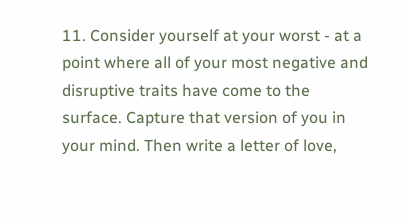11. Consider yourself at your worst - at a point where all of your most negative and disruptive traits have come to the surface. Capture that version of you in your mind. Then write a letter of love,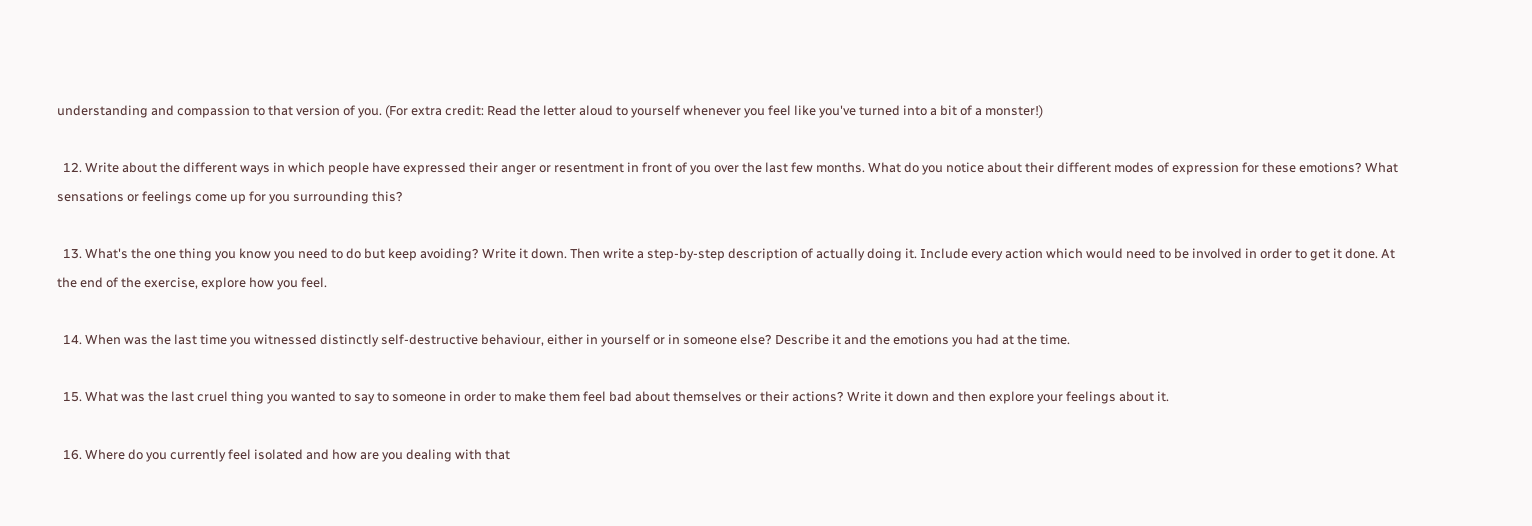understanding and compassion to that version of you. (For extra credit: Read the letter aloud to yourself whenever you feel like you've turned into a bit of a monster!)

  12. Write about the different ways in which people have expressed their anger or resentment in front of you over the last few months. What do you notice about their different modes of expression for these emotions? What sensations or feelings come up for you surrounding this?

  13. What's the one thing you know you need to do but keep avoiding? Write it down. Then write a step-by-step description of actually doing it. Include every action which would need to be involved in order to get it done. At the end of the exercise, explore how you feel.

  14. When was the last time you witnessed distinctly self-destructive behaviour, either in yourself or in someone else? Describe it and the emotions you had at the time.

  15. What was the last cruel thing you wanted to say to someone in order to make them feel bad about themselves or their actions? Write it down and then explore your feelings about it.

  16. Where do you currently feel isolated and how are you dealing with that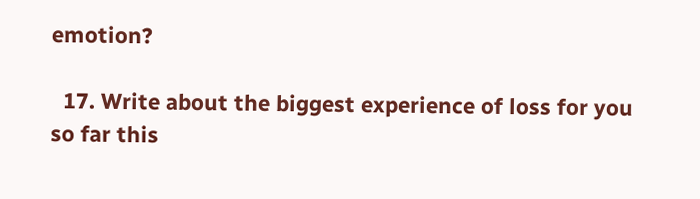emotion?

  17. Write about the biggest experience of loss for you so far this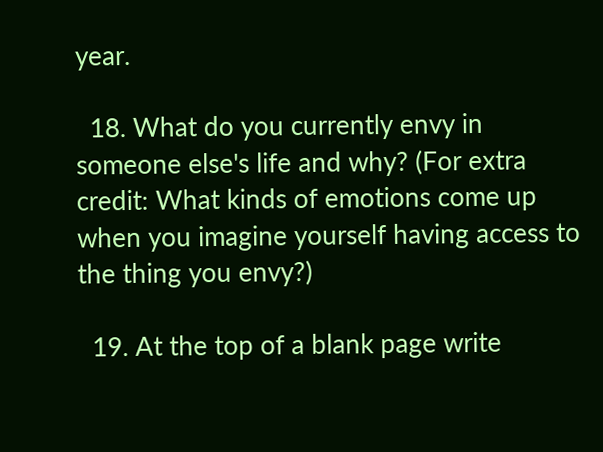year.

  18. What do you currently envy in someone else's life and why? (For extra credit: What kinds of emotions come up when you imagine yourself having access to the thing you envy?)

  19. At the top of a blank page write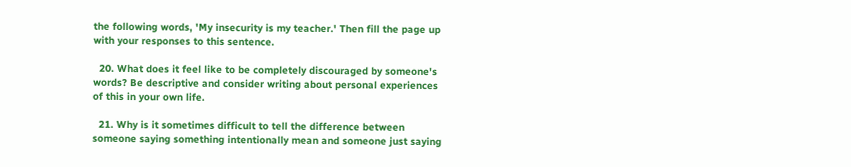the following words, 'My insecurity is my teacher.' Then fill the page up with your responses to this sentence.

  20. What does it feel like to be completely discouraged by someone's words? Be descriptive and consider writing about personal experiences of this in your own life.

  21. Why is it sometimes difficult to tell the difference between someone saying something intentionally mean and someone just saying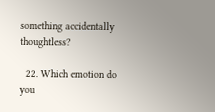something accidentally thoughtless?

  22. Which emotion do you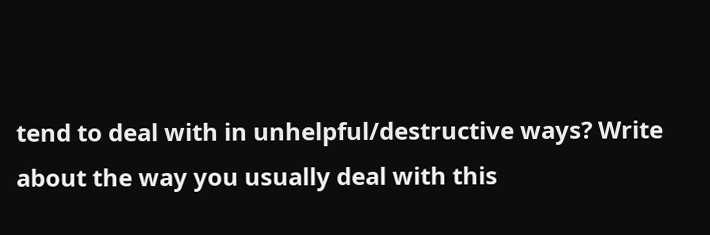tend to deal with in unhelpful/destructive ways? Write about the way you usually deal with this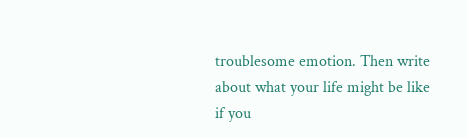troublesome emotion. Then write about what your life might be like if you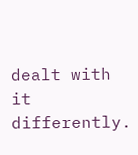dealt with it differently.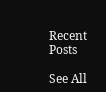Recent Posts

See All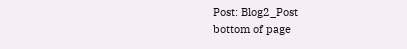Post: Blog2_Post
bottom of page